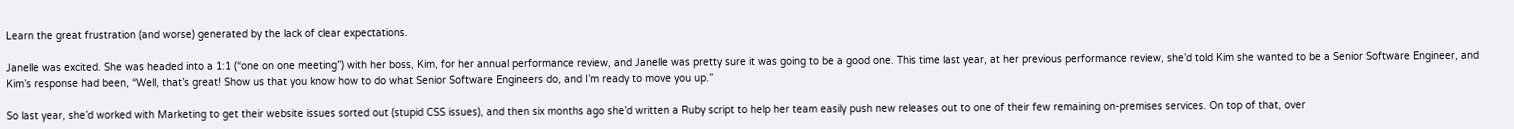Learn the great frustration (and worse) generated by the lack of clear expectations.

Janelle was excited. She was headed into a 1:1 (“one on one meeting”) with her boss, Kim, for her annual performance review, and Janelle was pretty sure it was going to be a good one. This time last year, at her previous performance review, she’d told Kim she wanted to be a Senior Software Engineer, and Kim’s response had been, “Well, that’s great! Show us that you know how to do what Senior Software Engineers do, and I’m ready to move you up.”

So last year, she’d worked with Marketing to get their website issues sorted out (stupid CSS issues), and then six months ago she’d written a Ruby script to help her team easily push new releases out to one of their few remaining on-premises services. On top of that, over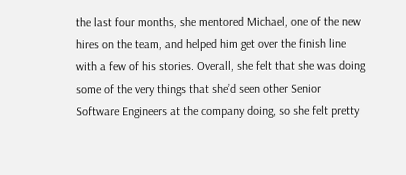the last four months, she mentored Michael, one of the new hires on the team, and helped him get over the finish line with a few of his stories. Overall, she felt that she was doing some of the very things that she’d seen other Senior Software Engineers at the company doing, so she felt pretty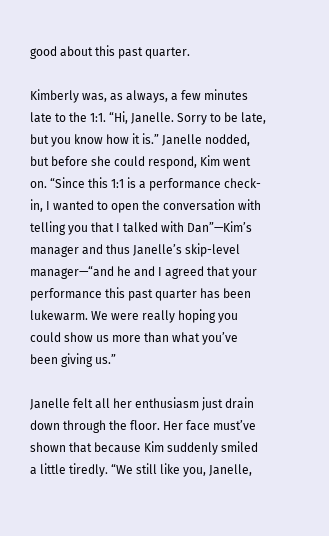good about this past quarter.

Kimberly was, as always, a few minutes late to the 1:1. “Hi, Janelle. Sorry to be late, but you know how it is.” Janelle nodded, but before she could respond, Kim went on. “Since this 1:1 is a performance check-in, I wanted to open the conversation with telling you that I talked with Dan”—Kim’s manager and thus Janelle’s skip-level manager—“and he and I agreed that your performance this past quarter has been lukewarm. We were really hoping you could show us more than what you’ve been giving us.”

Janelle felt all her enthusiasm just drain down through the floor. Her face must’ve shown that because Kim suddenly smiled a little tiredly. “We still like you, Janelle,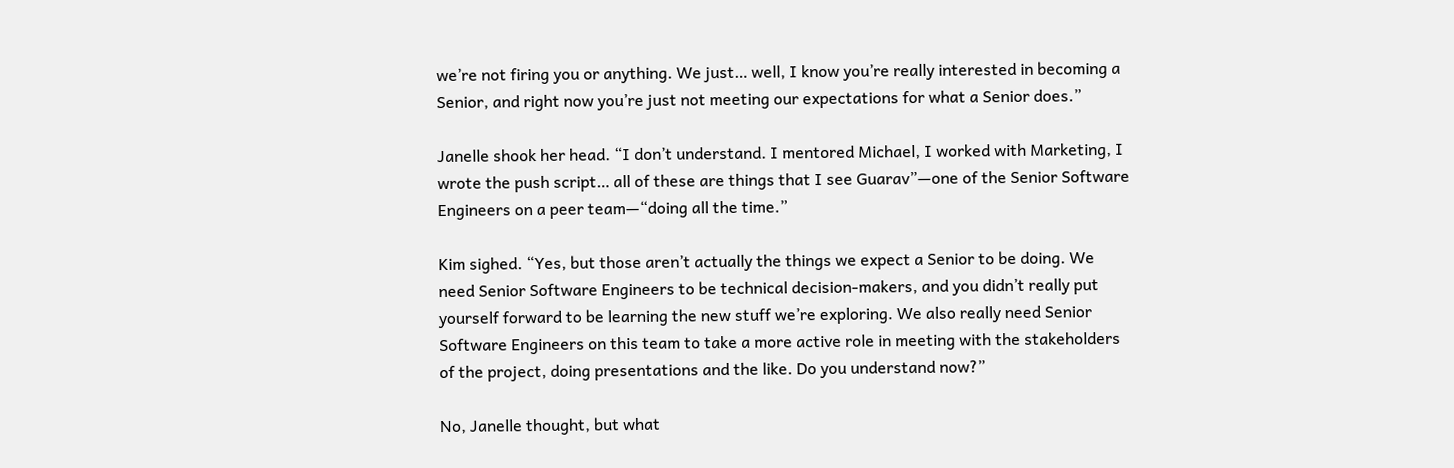we’re not firing you or anything. We just… well, I know you’re really interested in becoming a Senior, and right now you’re just not meeting our expectations for what a Senior does.”

Janelle shook her head. “I don’t understand. I mentored Michael, I worked with Marketing, I wrote the push script… all of these are things that I see Guarav”—one of the Senior Software Engineers on a peer team—“doing all the time.”

Kim sighed. “Yes, but those aren’t actually the things we expect a Senior to be doing. We need Senior Software Engineers to be technical decision-makers, and you didn’t really put yourself forward to be learning the new stuff we’re exploring. We also really need Senior Software Engineers on this team to take a more active role in meeting with the stakeholders of the project, doing presentations and the like. Do you understand now?”

No, Janelle thought, but what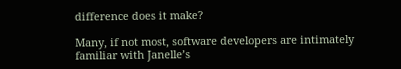difference does it make?

Many, if not most, software developers are intimately familiar with Janelle’s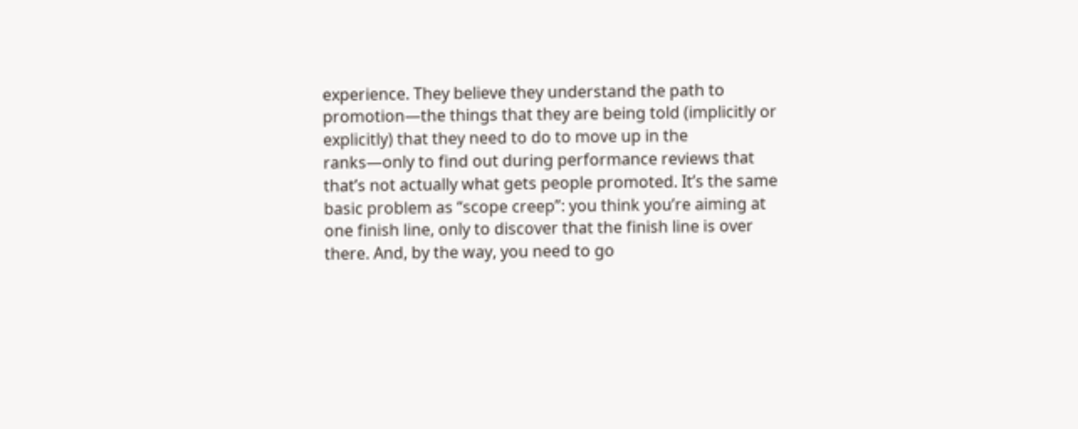experience. They believe they understand the path to promotion—the things that they are being told (implicitly or explicitly) that they need to do to move up in the ranks—only to find out during performance reviews that that’s not actually what gets people promoted. It’s the same basic problem as “scope creep”: you think you’re aiming at one finish line, only to discover that the finish line is over there. And, by the way, you need to go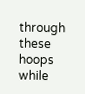through these hoops while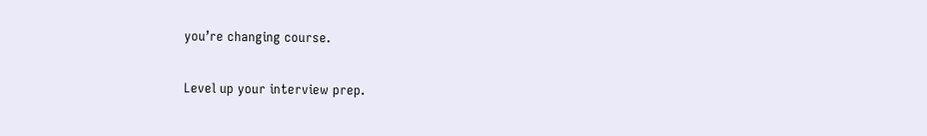you’re changing course.

Level up your interview prep.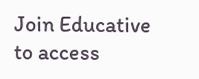Join Educative to access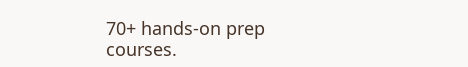70+ hands-on prep courses.